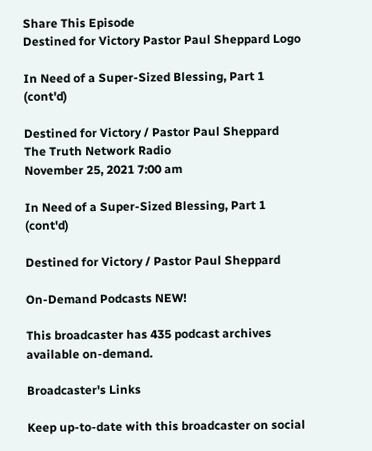Share This Episode
Destined for Victory Pastor Paul Sheppard Logo

In Need of a Super-Sized Blessing, Part 1 (cont'd)

Destined for Victory / Pastor Paul Sheppard
The Truth Network Radio
November 25, 2021 7:00 am

In Need of a Super-Sized Blessing, Part 1 (cont'd)

Destined for Victory / Pastor Paul Sheppard

On-Demand Podcasts NEW!

This broadcaster has 435 podcast archives available on-demand.

Broadcaster's Links

Keep up-to-date with this broadcaster on social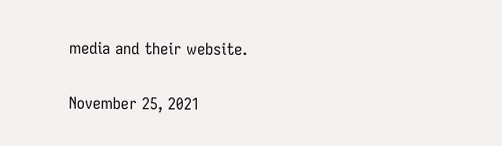media and their website.

November 25, 2021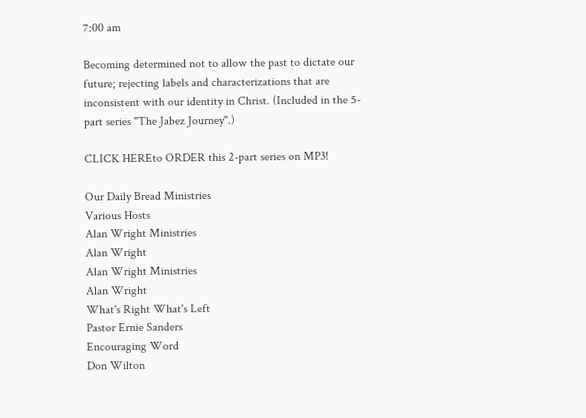7:00 am

Becoming determined not to allow the past to dictate our future; rejecting labels and characterizations that are inconsistent with our identity in Christ. (Included in the 5-part series "The Jabez Journey".)

CLICK HEREto ORDER this 2-part series on MP3!

Our Daily Bread Ministries
Various Hosts
Alan Wright Ministries
Alan Wright
Alan Wright Ministries
Alan Wright
What's Right What's Left
Pastor Ernie Sanders
Encouraging Word
Don Wilton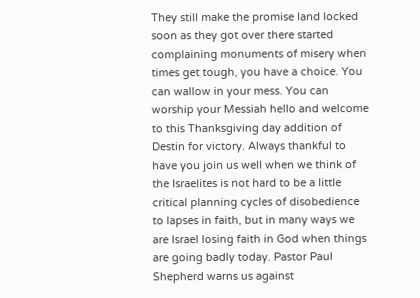They still make the promise land locked soon as they got over there started complaining monuments of misery when times get tough, you have a choice. You can wallow in your mess. You can worship your Messiah hello and welcome to this Thanksgiving day addition of Destin for victory. Always thankful to have you join us well when we think of the Israelites is not hard to be a little critical planning cycles of disobedience to lapses in faith, but in many ways we are Israel losing faith in God when things are going badly today. Pastor Paul Shepherd warns us against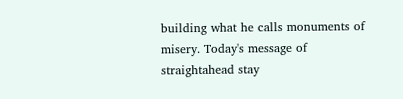building what he calls monuments of misery. Today's message of straightahead stay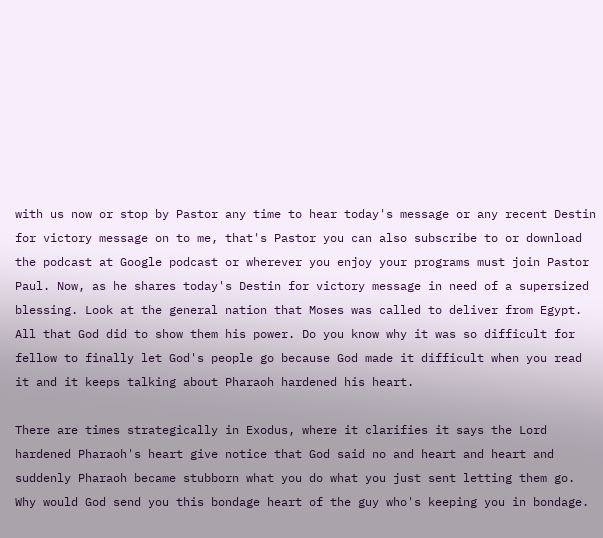with us now or stop by Pastor any time to hear today's message or any recent Destin for victory message on to me, that's Pastor you can also subscribe to or download the podcast at Google podcast or wherever you enjoy your programs must join Pastor Paul. Now, as he shares today's Destin for victory message in need of a supersized blessing. Look at the general nation that Moses was called to deliver from Egypt. All that God did to show them his power. Do you know why it was so difficult for fellow to finally let God's people go because God made it difficult when you read it and it keeps talking about Pharaoh hardened his heart.

There are times strategically in Exodus, where it clarifies it says the Lord hardened Pharaoh's heart give notice that God said no and heart and heart and suddenly Pharaoh became stubborn what you do what you just sent letting them go. Why would God send you this bondage heart of the guy who's keeping you in bondage.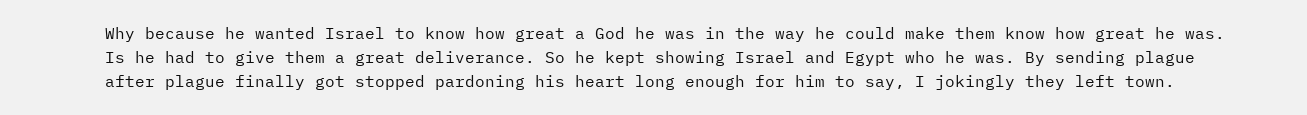Why because he wanted Israel to know how great a God he was in the way he could make them know how great he was. Is he had to give them a great deliverance. So he kept showing Israel and Egypt who he was. By sending plague after plague finally got stopped pardoning his heart long enough for him to say, I jokingly they left town.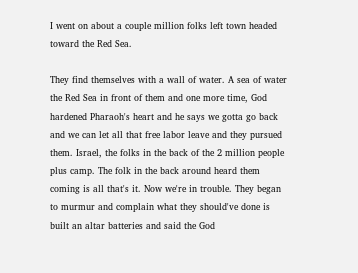I went on about a couple million folks left town headed toward the Red Sea.

They find themselves with a wall of water. A sea of water the Red Sea in front of them and one more time, God hardened Pharaoh's heart and he says we gotta go back and we can let all that free labor leave and they pursued them. Israel, the folks in the back of the 2 million people plus camp. The folk in the back around heard them coming is all that's it. Now we're in trouble. They began to murmur and complain what they should've done is built an altar batteries and said the God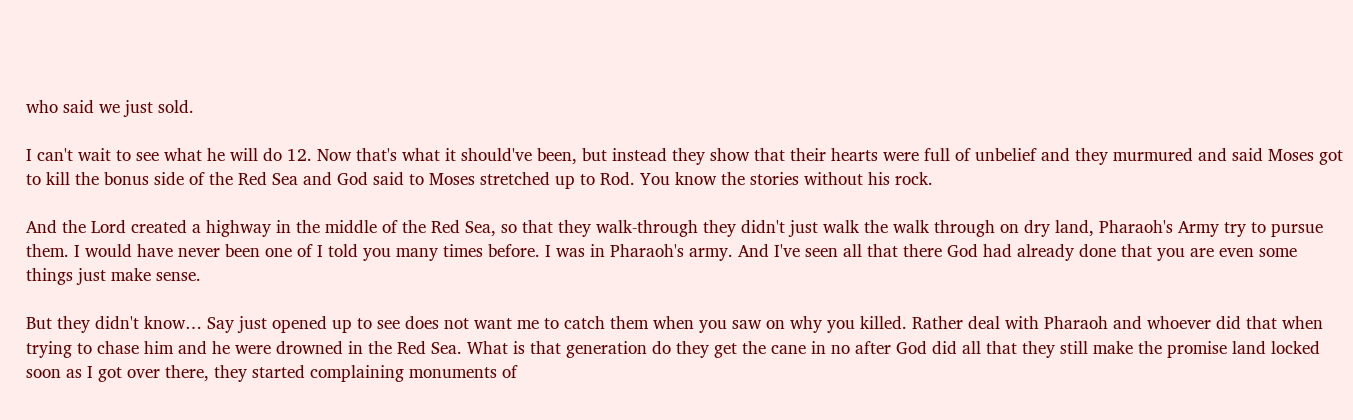who said we just sold.

I can't wait to see what he will do 12. Now that's what it should've been, but instead they show that their hearts were full of unbelief and they murmured and said Moses got to kill the bonus side of the Red Sea and God said to Moses stretched up to Rod. You know the stories without his rock.

And the Lord created a highway in the middle of the Red Sea, so that they walk-through they didn't just walk the walk through on dry land, Pharaoh's Army try to pursue them. I would have never been one of I told you many times before. I was in Pharaoh's army. And I've seen all that there God had already done that you are even some things just make sense.

But they didn't know… Say just opened up to see does not want me to catch them when you saw on why you killed. Rather deal with Pharaoh and whoever did that when trying to chase him and he were drowned in the Red Sea. What is that generation do they get the cane in no after God did all that they still make the promise land locked soon as I got over there, they started complaining monuments of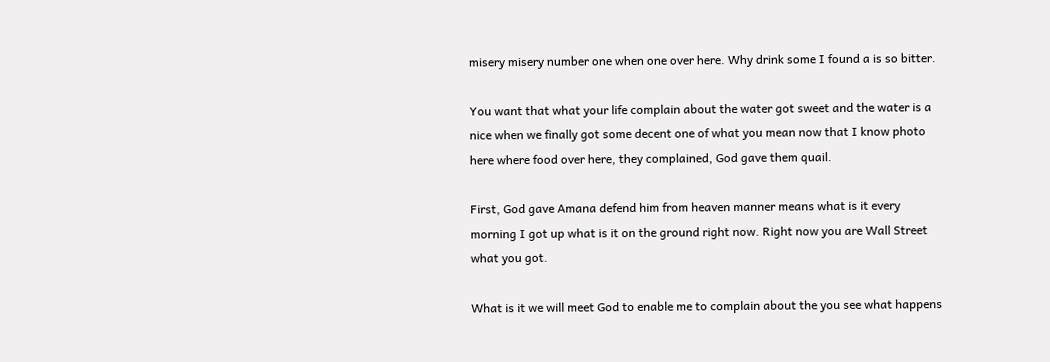misery misery number one when one over here. Why drink some I found a is so bitter.

You want that what your life complain about the water got sweet and the water is a nice when we finally got some decent one of what you mean now that I know photo here where food over here, they complained, God gave them quail.

First, God gave Amana defend him from heaven manner means what is it every morning I got up what is it on the ground right now. Right now you are Wall Street what you got.

What is it we will meet God to enable me to complain about the you see what happens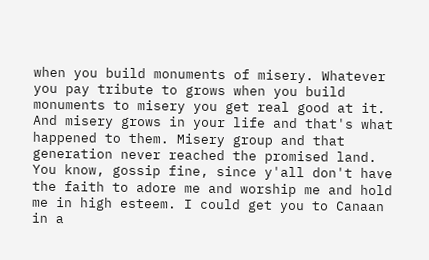when you build monuments of misery. Whatever you pay tribute to grows when you build monuments to misery you get real good at it. And misery grows in your life and that's what happened to them. Misery group and that generation never reached the promised land. You know, gossip fine, since y'all don't have the faith to adore me and worship me and hold me in high esteem. I could get you to Canaan in a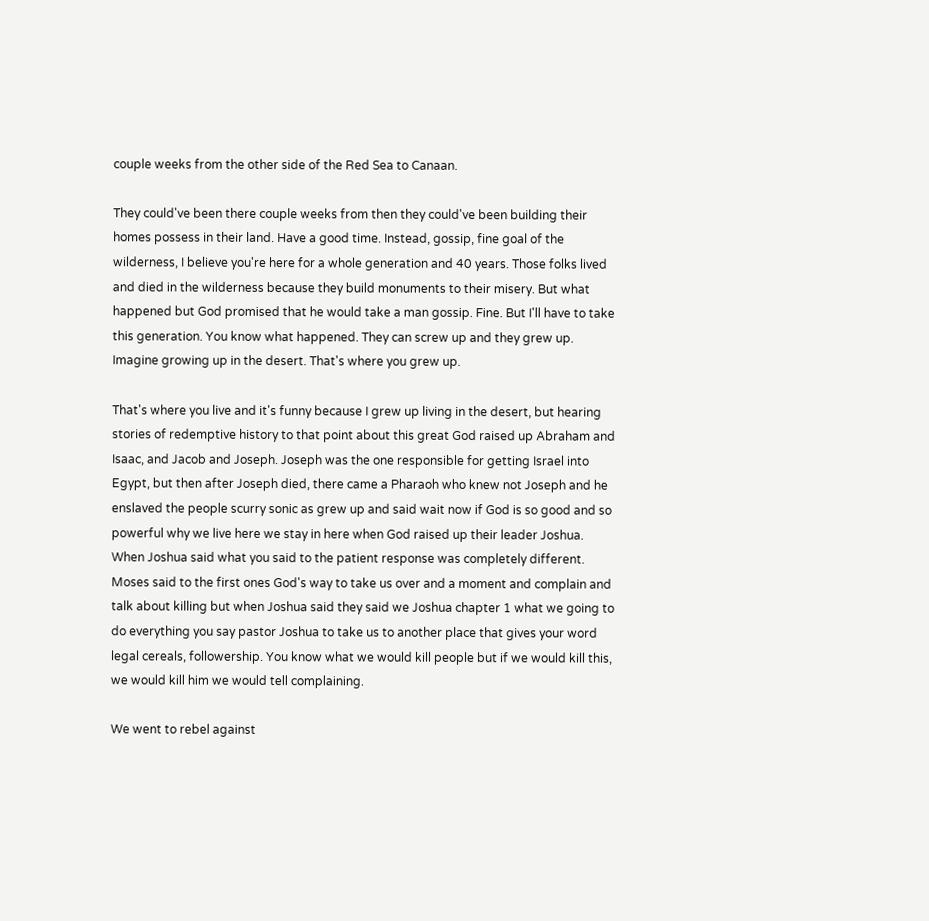couple weeks from the other side of the Red Sea to Canaan.

They could've been there couple weeks from then they could've been building their homes possess in their land. Have a good time. Instead, gossip, fine goal of the wilderness, I believe you're here for a whole generation and 40 years. Those folks lived and died in the wilderness because they build monuments to their misery. But what happened but God promised that he would take a man gossip. Fine. But I'll have to take this generation. You know what happened. They can screw up and they grew up. Imagine growing up in the desert. That's where you grew up.

That's where you live and it's funny because I grew up living in the desert, but hearing stories of redemptive history to that point about this great God raised up Abraham and Isaac, and Jacob and Joseph. Joseph was the one responsible for getting Israel into Egypt, but then after Joseph died, there came a Pharaoh who knew not Joseph and he enslaved the people scurry sonic as grew up and said wait now if God is so good and so powerful why we live here we stay in here when God raised up their leader Joshua. When Joshua said what you said to the patient response was completely different. Moses said to the first ones God's way to take us over and a moment and complain and talk about killing but when Joshua said they said we Joshua chapter 1 what we going to do everything you say pastor Joshua to take us to another place that gives your word legal cereals, followership. You know what we would kill people but if we would kill this, we would kill him we would tell complaining.

We went to rebel against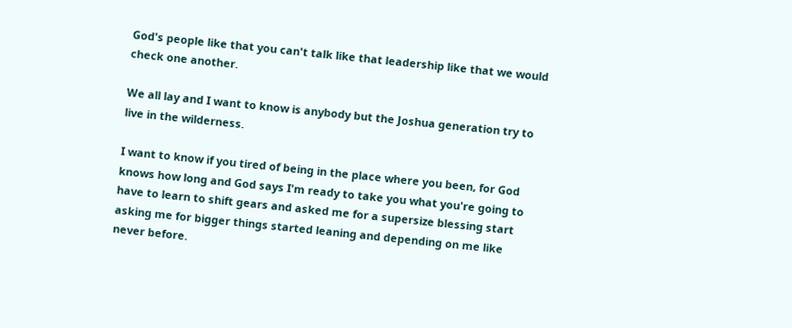God's people like that you can't talk like that leadership like that we would check one another.

We all lay and I want to know is anybody but the Joshua generation try to live in the wilderness.

I want to know if you tired of being in the place where you been, for God knows how long and God says I'm ready to take you what you're going to have to learn to shift gears and asked me for a supersize blessing start asking me for bigger things started leaning and depending on me like never before.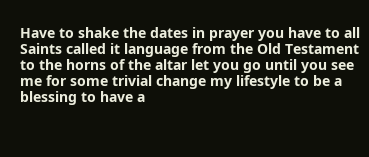Have to shake the dates in prayer you have to all Saints called it language from the Old Testament to the horns of the altar let you go until you see me for some trivial change my lifestyle to be a blessing to have a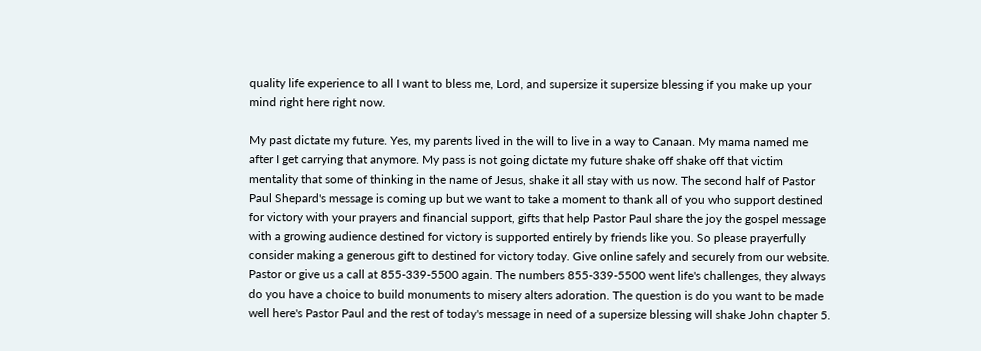quality life experience to all I want to bless me, Lord, and supersize it supersize blessing if you make up your mind right here right now.

My past dictate my future. Yes, my parents lived in the will to live in a way to Canaan. My mama named me after I get carrying that anymore. My pass is not going dictate my future shake off shake off that victim mentality that some of thinking in the name of Jesus, shake it all stay with us now. The second half of Pastor Paul Shepard's message is coming up but we want to take a moment to thank all of you who support destined for victory with your prayers and financial support, gifts that help Pastor Paul share the joy the gospel message with a growing audience destined for victory is supported entirely by friends like you. So please prayerfully consider making a generous gift to destined for victory today. Give online safely and securely from our website. Pastor or give us a call at 855-339-5500 again. The numbers 855-339-5500 went life's challenges, they always do you have a choice to build monuments to misery alters adoration. The question is do you want to be made well here's Pastor Paul and the rest of today's message in need of a supersize blessing will shake John chapter 5.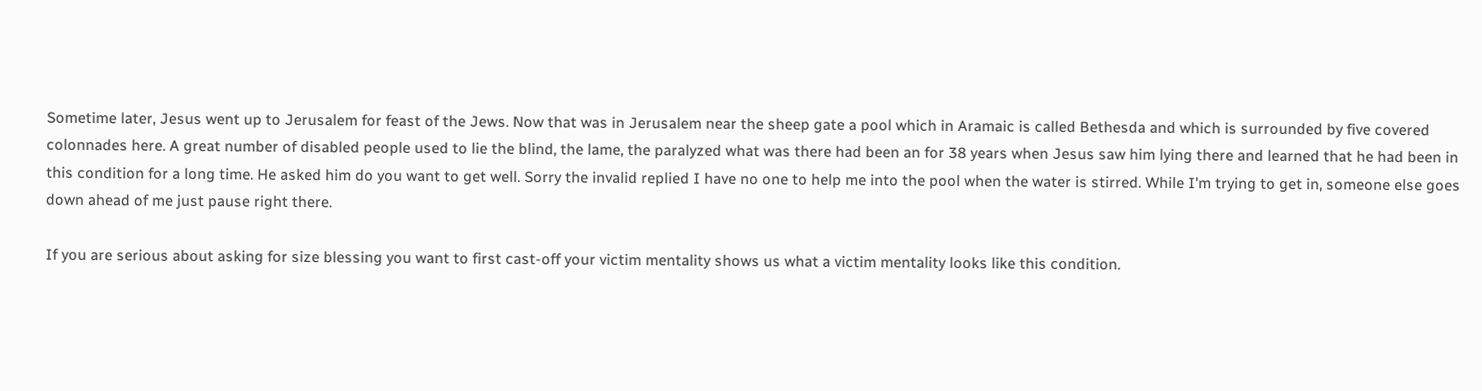Sometime later, Jesus went up to Jerusalem for feast of the Jews. Now that was in Jerusalem near the sheep gate a pool which in Aramaic is called Bethesda and which is surrounded by five covered colonnades here. A great number of disabled people used to lie the blind, the lame, the paralyzed what was there had been an for 38 years when Jesus saw him lying there and learned that he had been in this condition for a long time. He asked him do you want to get well. Sorry the invalid replied I have no one to help me into the pool when the water is stirred. While I'm trying to get in, someone else goes down ahead of me just pause right there.

If you are serious about asking for size blessing you want to first cast-off your victim mentality shows us what a victim mentality looks like this condition.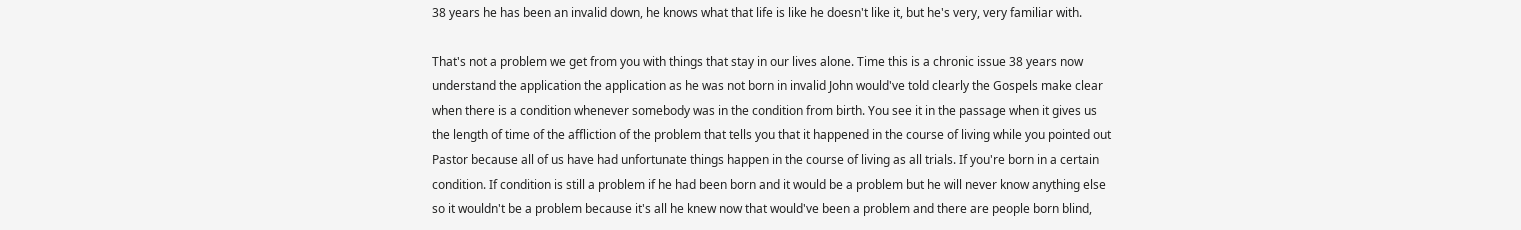38 years he has been an invalid down, he knows what that life is like he doesn't like it, but he's very, very familiar with.

That's not a problem we get from you with things that stay in our lives alone. Time this is a chronic issue 38 years now understand the application the application as he was not born in invalid John would've told clearly the Gospels make clear when there is a condition whenever somebody was in the condition from birth. You see it in the passage when it gives us the length of time of the affliction of the problem that tells you that it happened in the course of living while you pointed out Pastor because all of us have had unfortunate things happen in the course of living as all trials. If you're born in a certain condition. If condition is still a problem if he had been born and it would be a problem but he will never know anything else so it wouldn't be a problem because it's all he knew now that would've been a problem and there are people born blind,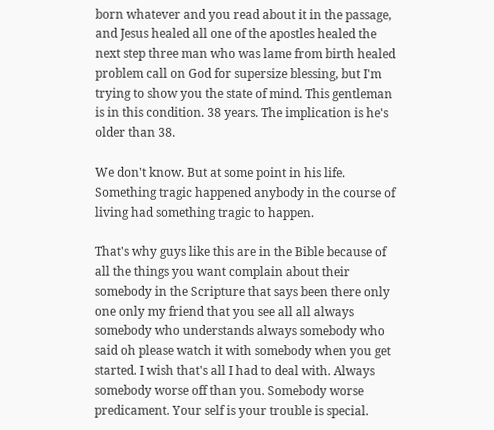born whatever and you read about it in the passage, and Jesus healed all one of the apostles healed the next step three man who was lame from birth healed problem call on God for supersize blessing, but I'm trying to show you the state of mind. This gentleman is in this condition. 38 years. The implication is he's older than 38.

We don't know. But at some point in his life. Something tragic happened anybody in the course of living had something tragic to happen.

That's why guys like this are in the Bible because of all the things you want complain about their somebody in the Scripture that says been there only one only my friend that you see all all always somebody who understands always somebody who said oh please watch it with somebody when you get started. I wish that's all I had to deal with. Always somebody worse off than you. Somebody worse predicament. Your self is your trouble is special.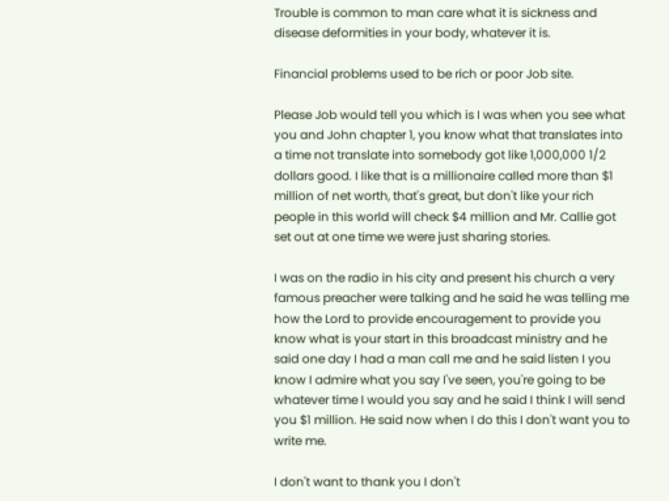Trouble is common to man care what it is sickness and disease deformities in your body, whatever it is.

Financial problems used to be rich or poor Job site.

Please Job would tell you which is I was when you see what you and John chapter 1, you know what that translates into a time not translate into somebody got like 1,000,000 1/2 dollars good. I like that is a millionaire called more than $1 million of net worth, that's great, but don't like your rich people in this world will check $4 million and Mr. Callie got set out at one time we were just sharing stories.

I was on the radio in his city and present his church a very famous preacher were talking and he said he was telling me how the Lord to provide encouragement to provide you know what is your start in this broadcast ministry and he said one day I had a man call me and he said listen I you know I admire what you say I've seen, you're going to be whatever time I would you say and he said I think I will send you $1 million. He said now when I do this I don't want you to write me.

I don't want to thank you I don't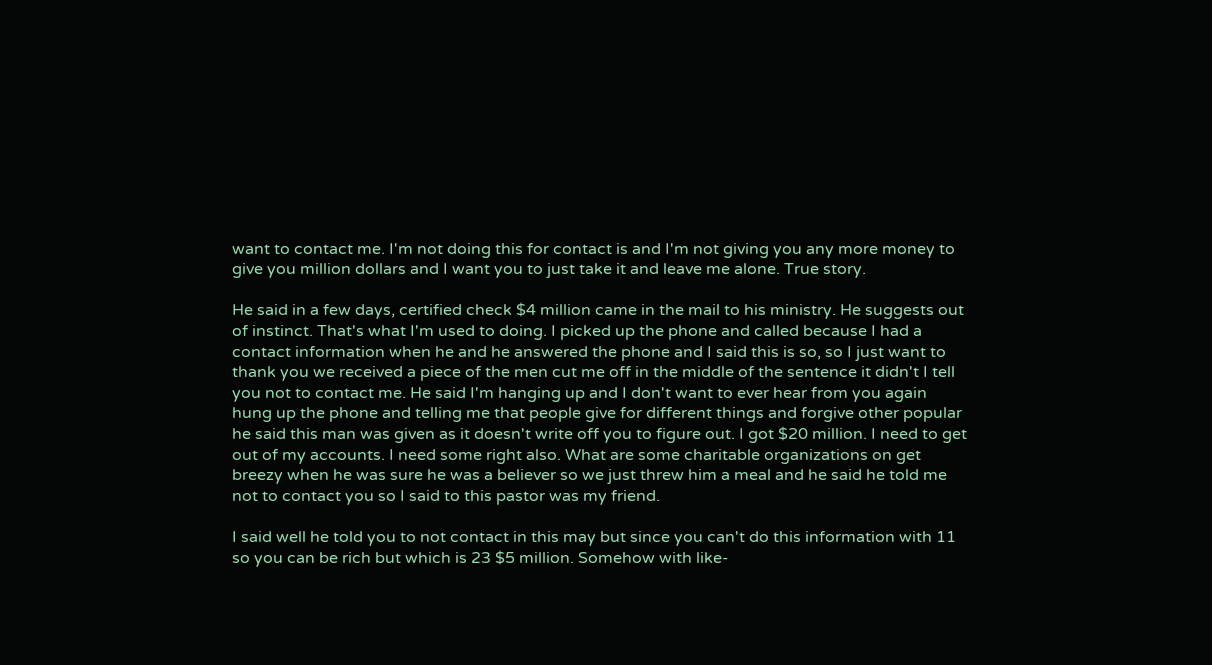want to contact me. I'm not doing this for contact is and I'm not giving you any more money to give you million dollars and I want you to just take it and leave me alone. True story.

He said in a few days, certified check $4 million came in the mail to his ministry. He suggests out of instinct. That's what I'm used to doing. I picked up the phone and called because I had a contact information when he and he answered the phone and I said this is so, so I just want to thank you we received a piece of the men cut me off in the middle of the sentence it didn't I tell you not to contact me. He said I'm hanging up and I don't want to ever hear from you again hung up the phone and telling me that people give for different things and forgive other popular he said this man was given as it doesn't write off you to figure out. I got $20 million. I need to get out of my accounts. I need some right also. What are some charitable organizations on get breezy when he was sure he was a believer so we just threw him a meal and he said he told me not to contact you so I said to this pastor was my friend.

I said well he told you to not contact in this may but since you can't do this information with 11 so you can be rich but which is 23 $5 million. Somehow with like-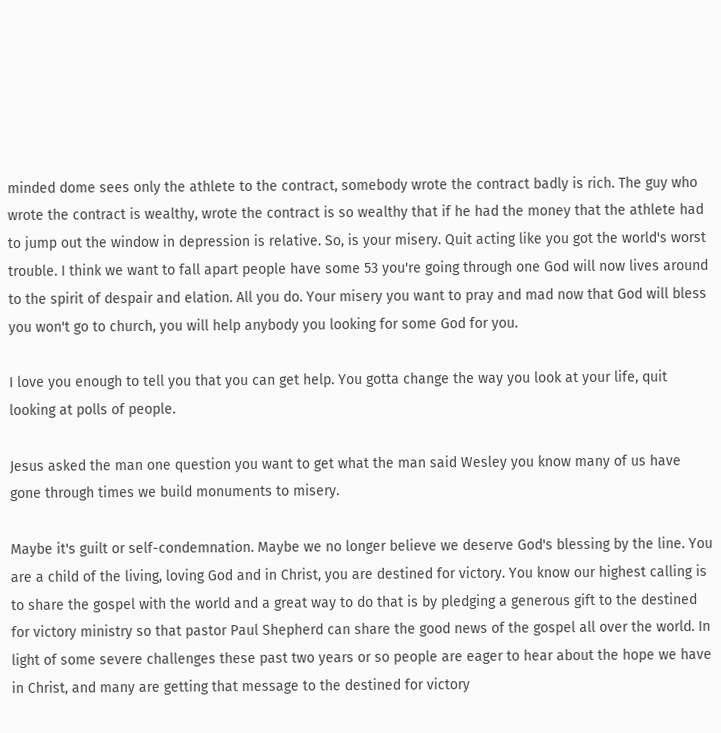minded dome sees only the athlete to the contract, somebody wrote the contract badly is rich. The guy who wrote the contract is wealthy, wrote the contract is so wealthy that if he had the money that the athlete had to jump out the window in depression is relative. So, is your misery. Quit acting like you got the world's worst trouble. I think we want to fall apart people have some 53 you're going through one God will now lives around to the spirit of despair and elation. All you do. Your misery you want to pray and mad now that God will bless you won't go to church, you will help anybody you looking for some God for you.

I love you enough to tell you that you can get help. You gotta change the way you look at your life, quit looking at polls of people.

Jesus asked the man one question you want to get what the man said Wesley you know many of us have gone through times we build monuments to misery.

Maybe it's guilt or self-condemnation. Maybe we no longer believe we deserve God's blessing by the line. You are a child of the living, loving God and in Christ, you are destined for victory. You know our highest calling is to share the gospel with the world and a great way to do that is by pledging a generous gift to the destined for victory ministry so that pastor Paul Shepherd can share the good news of the gospel all over the world. In light of some severe challenges these past two years or so people are eager to hear about the hope we have in Christ, and many are getting that message to the destined for victory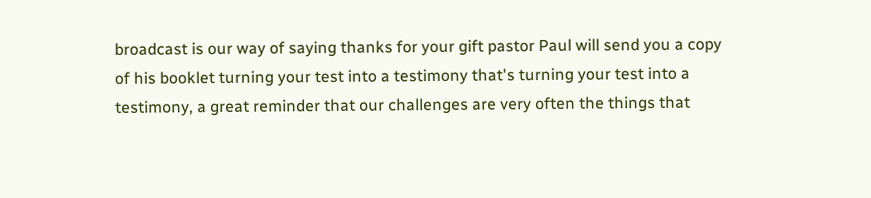broadcast is our way of saying thanks for your gift pastor Paul will send you a copy of his booklet turning your test into a testimony that's turning your test into a testimony, a great reminder that our challenges are very often the things that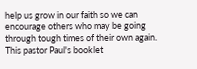help us grow in our faith so we can encourage others who may be going through tough times of their own again. This pastor Paul's booklet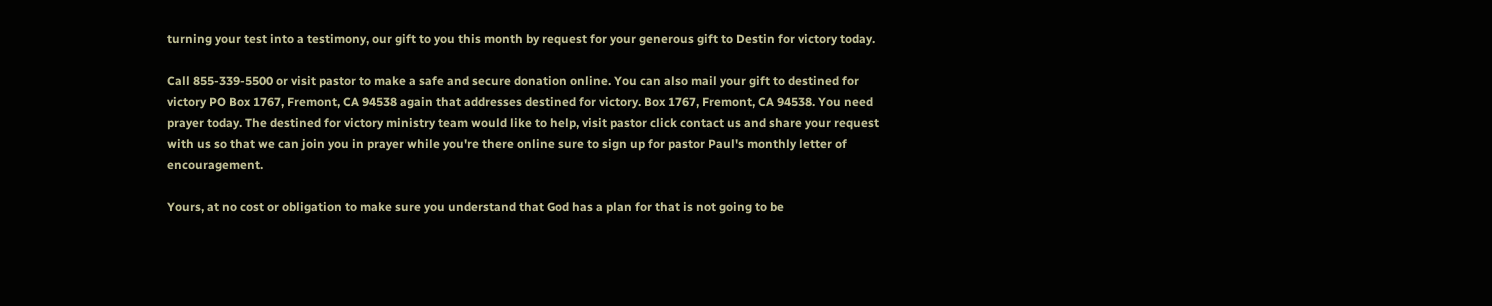turning your test into a testimony, our gift to you this month by request for your generous gift to Destin for victory today.

Call 855-339-5500 or visit pastor to make a safe and secure donation online. You can also mail your gift to destined for victory PO Box 1767, Fremont, CA 94538 again that addresses destined for victory. Box 1767, Fremont, CA 94538. You need prayer today. The destined for victory ministry team would like to help, visit pastor click contact us and share your request with us so that we can join you in prayer while you're there online sure to sign up for pastor Paul's monthly letter of encouragement.

Yours, at no cost or obligation to make sure you understand that God has a plan for that is not going to be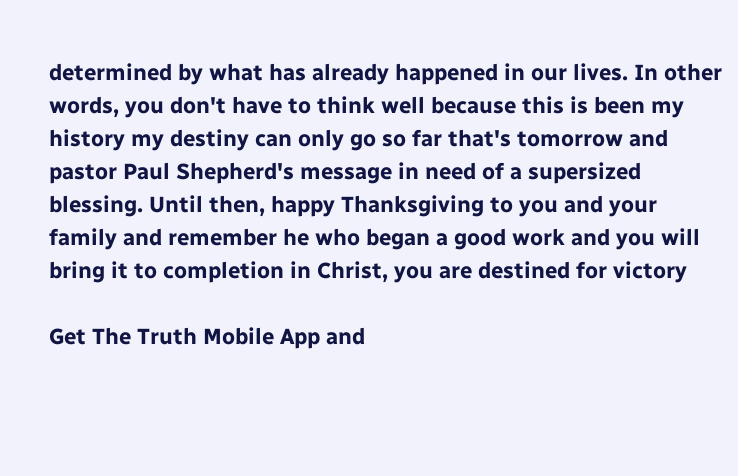determined by what has already happened in our lives. In other words, you don't have to think well because this is been my history my destiny can only go so far that's tomorrow and pastor Paul Shepherd's message in need of a supersized blessing. Until then, happy Thanksgiving to you and your family and remember he who began a good work and you will bring it to completion in Christ, you are destined for victory

Get The Truth Mobile App and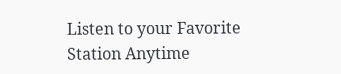Listen to your Favorite Station Anytime